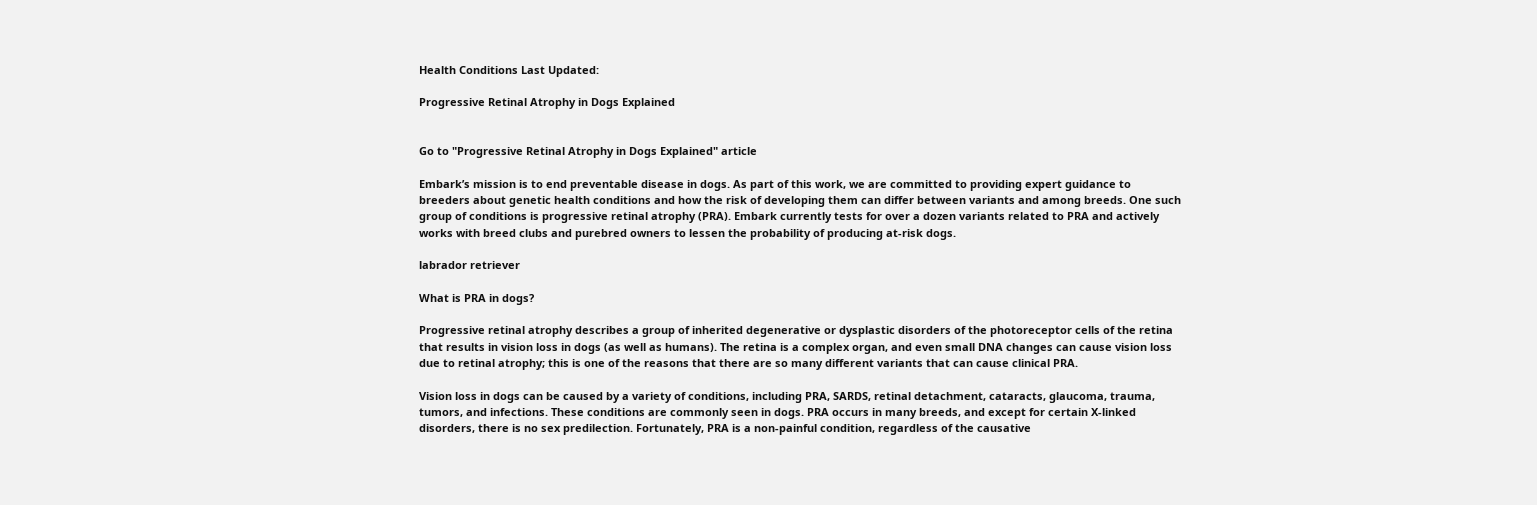Health Conditions Last Updated:

Progressive Retinal Atrophy in Dogs Explained


Go to "Progressive Retinal Atrophy in Dogs Explained" article

Embark’s mission is to end preventable disease in dogs. As part of this work, we are committed to providing expert guidance to breeders about genetic health conditions and how the risk of developing them can differ between variants and among breeds. One such group of conditions is progressive retinal atrophy (PRA). Embark currently tests for over a dozen variants related to PRA and actively works with breed clubs and purebred owners to lessen the probability of producing at-risk dogs.

labrador retriever

What is PRA in dogs?

Progressive retinal atrophy describes a group of inherited degenerative or dysplastic disorders of the photoreceptor cells of the retina that results in vision loss in dogs (as well as humans). The retina is a complex organ, and even small DNA changes can cause vision loss due to retinal atrophy; this is one of the reasons that there are so many different variants that can cause clinical PRA.

Vision loss in dogs can be caused by a variety of conditions, including PRA, SARDS, retinal detachment, cataracts, glaucoma, trauma, tumors, and infections. These conditions are commonly seen in dogs. PRA occurs in many breeds, and except for certain X-linked disorders, there is no sex predilection. Fortunately, PRA is a non-painful condition, regardless of the causative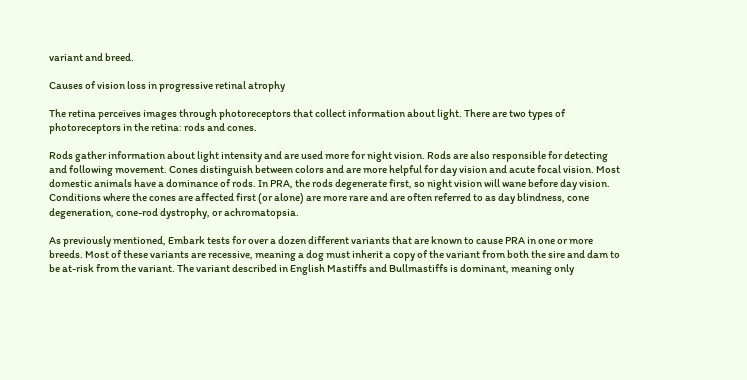variant and breed.

Causes of vision loss in progressive retinal atrophy

The retina perceives images through photoreceptors that collect information about light. There are two types of photoreceptors in the retina: rods and cones.

Rods gather information about light intensity and are used more for night vision. Rods are also responsible for detecting and following movement. Cones distinguish between colors and are more helpful for day vision and acute focal vision. Most domestic animals have a dominance of rods. In PRA, the rods degenerate first, so night vision will wane before day vision. Conditions where the cones are affected first (or alone) are more rare and are often referred to as day blindness, cone degeneration, cone-rod dystrophy, or achromatopsia.

As previously mentioned, Embark tests for over a dozen different variants that are known to cause PRA in one or more breeds. Most of these variants are recessive, meaning a dog must inherit a copy of the variant from both the sire and dam to be at-risk from the variant. The variant described in English Mastiffs and Bullmastiffs is dominant, meaning only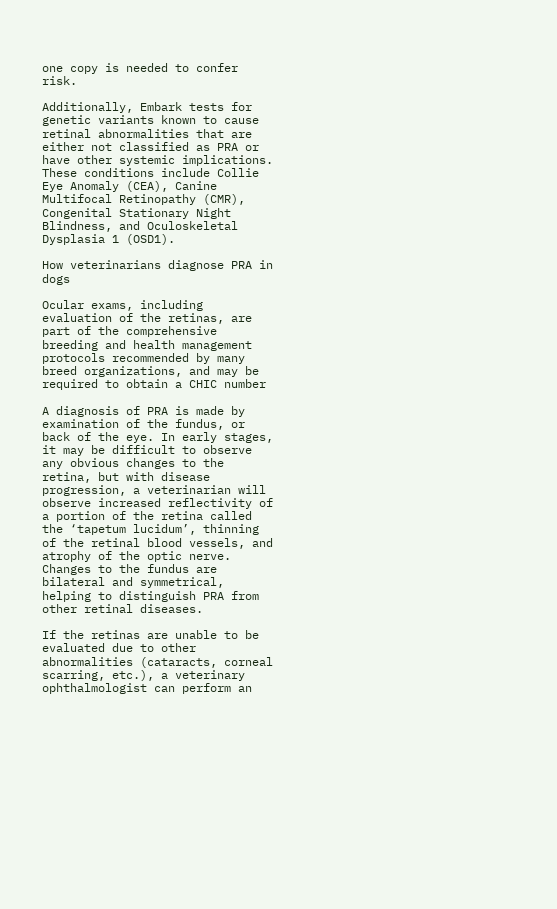one copy is needed to confer risk.

Additionally, Embark tests for genetic variants known to cause retinal abnormalities that are either not classified as PRA or have other systemic implications. These conditions include Collie Eye Anomaly (CEA), Canine Multifocal Retinopathy (CMR), Congenital Stationary Night Blindness, and Oculoskeletal Dysplasia 1 (OSD1).

How veterinarians diagnose PRA in dogs

Ocular exams, including evaluation of the retinas, are part of the comprehensive breeding and health management protocols recommended by many breed organizations, and may be required to obtain a CHIC number

A diagnosis of PRA is made by examination of the fundus, or back of the eye. In early stages, it may be difficult to observe any obvious changes to the retina, but with disease progression, a veterinarian will observe increased reflectivity of a portion of the retina called the ‘tapetum lucidum’, thinning of the retinal blood vessels, and atrophy of the optic nerve. Changes to the fundus are bilateral and symmetrical, helping to distinguish PRA from other retinal diseases.

If the retinas are unable to be evaluated due to other abnormalities (cataracts, corneal scarring, etc.), a veterinary ophthalmologist can perform an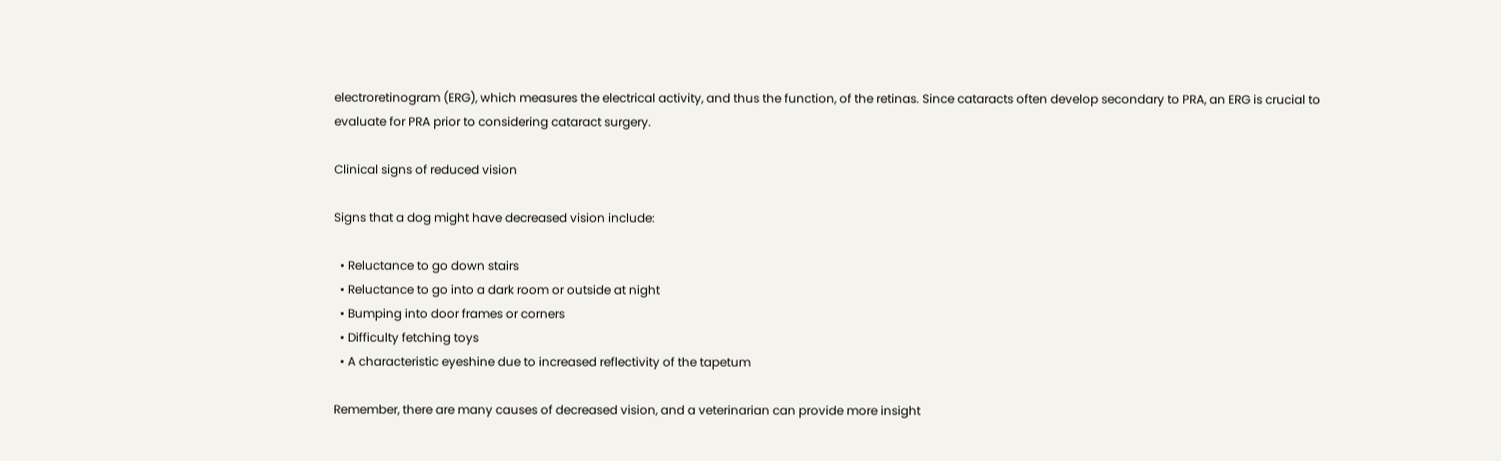electroretinogram (ERG), which measures the electrical activity, and thus the function, of the retinas. Since cataracts often develop secondary to PRA, an ERG is crucial to evaluate for PRA prior to considering cataract surgery.

Clinical signs of reduced vision

Signs that a dog might have decreased vision include:

  • Reluctance to go down stairs
  • Reluctance to go into a dark room or outside at night
  • Bumping into door frames or corners
  • Difficulty fetching toys
  • A characteristic eyeshine due to increased reflectivity of the tapetum

Remember, there are many causes of decreased vision, and a veterinarian can provide more insight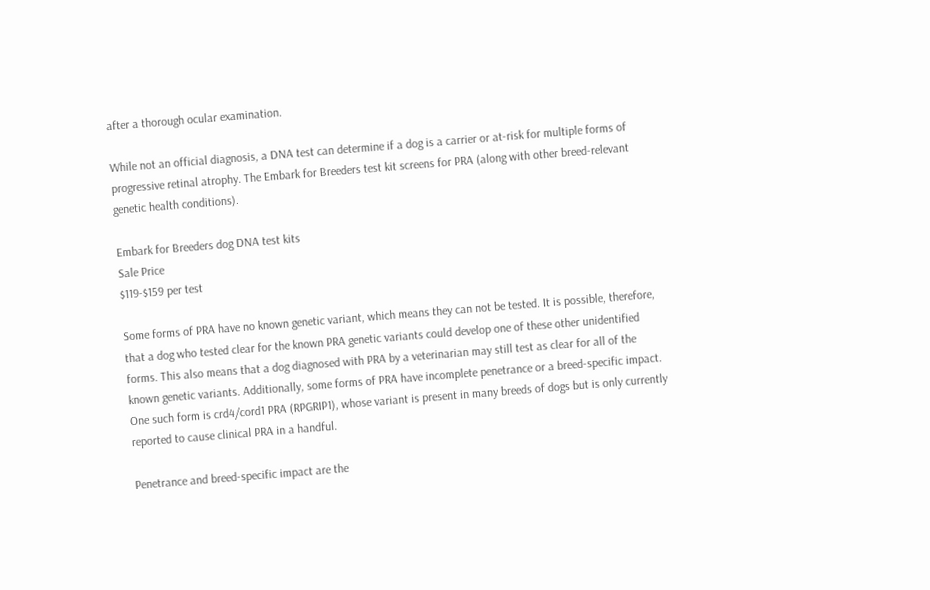after a thorough ocular examination.

While not an official diagnosis, a DNA test can determine if a dog is a carrier or at-risk for multiple forms of progressive retinal atrophy. The Embark for Breeders test kit screens for PRA (along with other breed-relevant genetic health conditions).

Embark for Breeders dog DNA test kits
Sale Price
$119-$159 per test

Some forms of PRA have no known genetic variant, which means they can not be tested. It is possible, therefore, that a dog who tested clear for the known PRA genetic variants could develop one of these other unidentified forms. This also means that a dog diagnosed with PRA by a veterinarian may still test as clear for all of the known genetic variants. Additionally, some forms of PRA have incomplete penetrance or a breed-specific impact. One such form is crd4/cord1 PRA (RPGRIP1), whose variant is present in many breeds of dogs but is only currently reported to cause clinical PRA in a handful.

Penetrance and breed-specific impact are the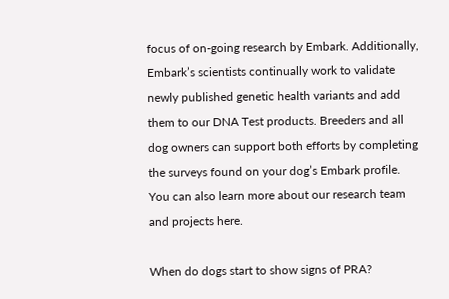focus of on-going research by Embark. Additionally, Embark’s scientists continually work to validate newly published genetic health variants and add them to our DNA Test products. Breeders and all dog owners can support both efforts by completing the surveys found on your dog’s Embark profile. You can also learn more about our research team and projects here.

When do dogs start to show signs of PRA?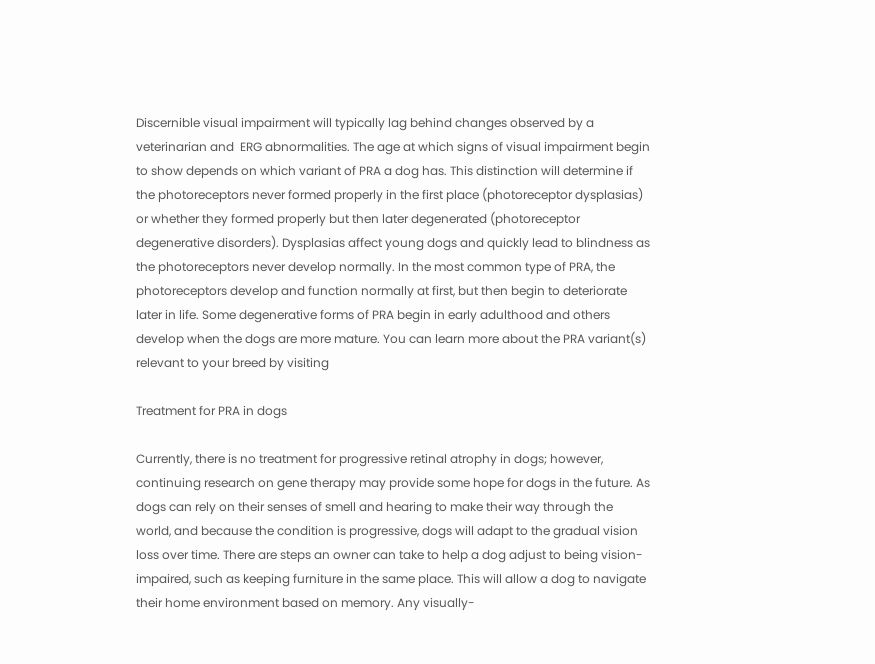Discernible visual impairment will typically lag behind changes observed by a veterinarian and  ERG abnormalities. The age at which signs of visual impairment begin to show depends on which variant of PRA a dog has. This distinction will determine if the photoreceptors never formed properly in the first place (photoreceptor dysplasias) or whether they formed properly but then later degenerated (photoreceptor degenerative disorders). Dysplasias affect young dogs and quickly lead to blindness as the photoreceptors never develop normally. In the most common type of PRA, the photoreceptors develop and function normally at first, but then begin to deteriorate later in life. Some degenerative forms of PRA begin in early adulthood and others develop when the dogs are more mature. You can learn more about the PRA variant(s) relevant to your breed by visiting

Treatment for PRA in dogs

Currently, there is no treatment for progressive retinal atrophy in dogs; however, continuing research on gene therapy may provide some hope for dogs in the future. As dogs can rely on their senses of smell and hearing to make their way through the world, and because the condition is progressive, dogs will adapt to the gradual vision loss over time. There are steps an owner can take to help a dog adjust to being vision-impaired, such as keeping furniture in the same place. This will allow a dog to navigate their home environment based on memory. Any visually-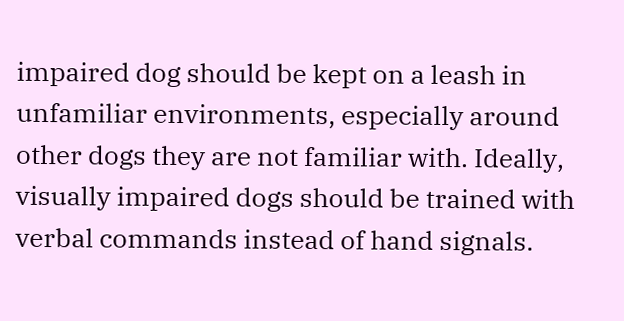impaired dog should be kept on a leash in unfamiliar environments, especially around other dogs they are not familiar with. Ideally, visually impaired dogs should be trained with verbal commands instead of hand signals.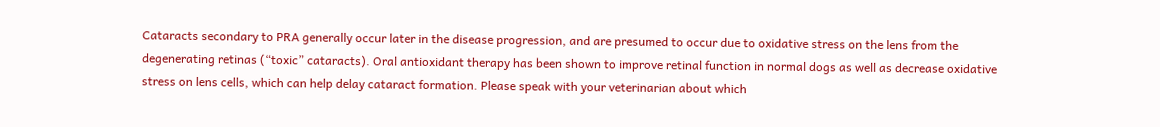Cataracts secondary to PRA generally occur later in the disease progression, and are presumed to occur due to oxidative stress on the lens from the degenerating retinas (“toxic” cataracts). Oral antioxidant therapy has been shown to improve retinal function in normal dogs as well as decrease oxidative stress on lens cells, which can help delay cataract formation. Please speak with your veterinarian about which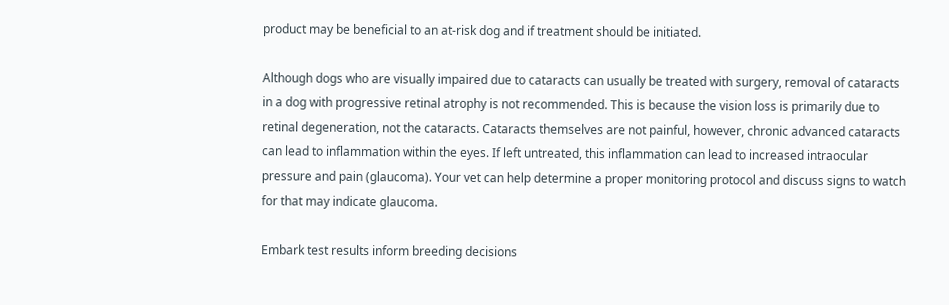product may be beneficial to an at-risk dog and if treatment should be initiated.

Although dogs who are visually impaired due to cataracts can usually be treated with surgery, removal of cataracts in a dog with progressive retinal atrophy is not recommended. This is because the vision loss is primarily due to retinal degeneration, not the cataracts. Cataracts themselves are not painful, however, chronic advanced cataracts can lead to inflammation within the eyes. If left untreated, this inflammation can lead to increased intraocular pressure and pain (glaucoma). Your vet can help determine a proper monitoring protocol and discuss signs to watch for that may indicate glaucoma.

Embark test results inform breeding decisions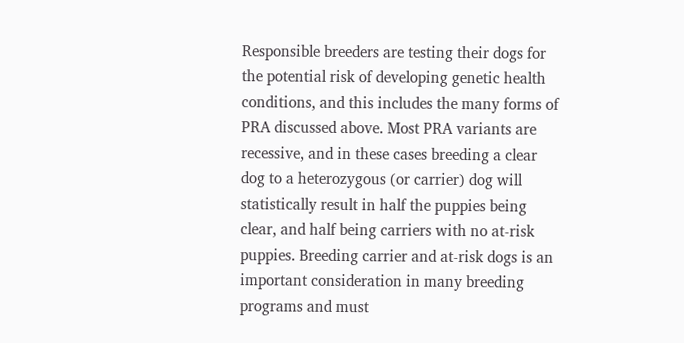Responsible breeders are testing their dogs for the potential risk of developing genetic health conditions, and this includes the many forms of PRA discussed above. Most PRA variants are recessive, and in these cases breeding a clear dog to a heterozygous (or carrier) dog will statistically result in half the puppies being clear, and half being carriers with no at-risk puppies. Breeding carrier and at-risk dogs is an important consideration in many breeding programs and must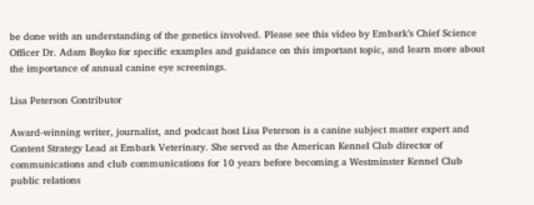be done with an understanding of the genetics involved. Please see this video by Embark’s Chief Science Officer Dr. Adam Boyko for specific examples and guidance on this important topic, and learn more about the importance of annual canine eye screenings.

Lisa Peterson Contributor

Award-winning writer, journalist, and podcast host Lisa Peterson is a canine subject matter expert and Content Strategy Lead at Embark Veterinary. She served as the American Kennel Club director of communications and club communications for 10 years before becoming a Westminster Kennel Club public relations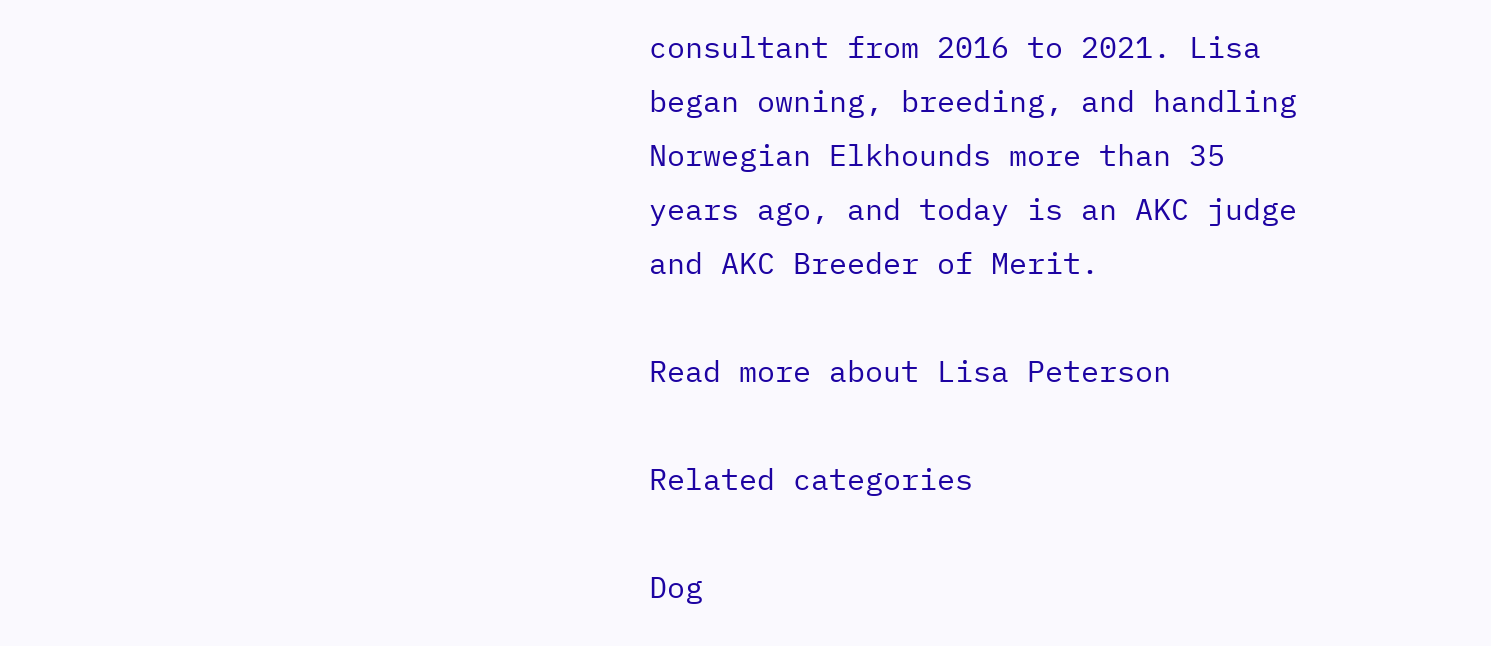consultant from 2016 to 2021. Lisa began owning, breeding, and handling Norwegian Elkhounds more than 35 years ago, and today is an AKC judge and AKC Breeder of Merit.

Read more about Lisa Peterson

Related categories

Dog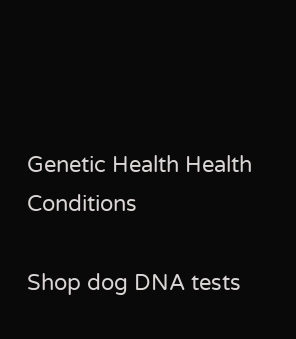Genetic Health Health Conditions

Shop dog DNA tests